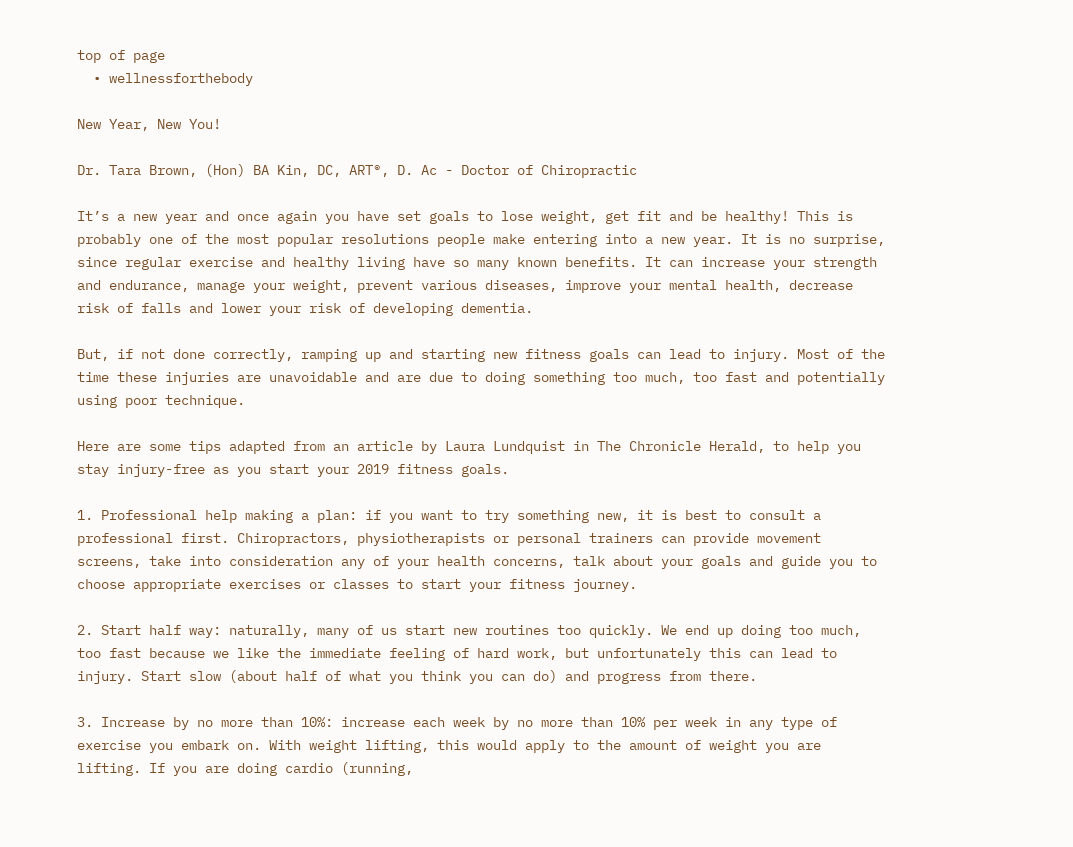top of page
  • wellnessforthebody

New Year, New You!

Dr. Tara Brown, (Hon) BA Kin, DC, ART®, D. Ac - Doctor of Chiropractic

It’s a new year and once again you have set goals to lose weight, get fit and be healthy! This is probably one of the most popular resolutions people make entering into a new year. It is no surprise, since regular exercise and healthy living have so many known benefits. It can increase your strength and endurance, manage your weight, prevent various diseases, improve your mental health, decrease risk of falls and lower your risk of developing dementia.

But, if not done correctly, ramping up and starting new fitness goals can lead to injury. Most of the time these injuries are unavoidable and are due to doing something too much, too fast and potentially using poor technique.

Here are some tips adapted from an article by Laura Lundquist in The Chronicle Herald, to help you stay injury-free as you start your 2019 fitness goals.

1. Professional help making a plan: if you want to try something new, it is best to consult a professional first. Chiropractors, physiotherapists or personal trainers can provide movement screens, take into consideration any of your health concerns, talk about your goals and guide you to choose appropriate exercises or classes to start your fitness journey.

2. Start half way: naturally, many of us start new routines too quickly. We end up doing too much, too fast because we like the immediate feeling of hard work, but unfortunately this can lead to injury. Start slow (about half of what you think you can do) and progress from there.

3. Increase by no more than 10%: increase each week by no more than 10% per week in any type of exercise you embark on. With weight lifting, this would apply to the amount of weight you are lifting. If you are doing cardio (running,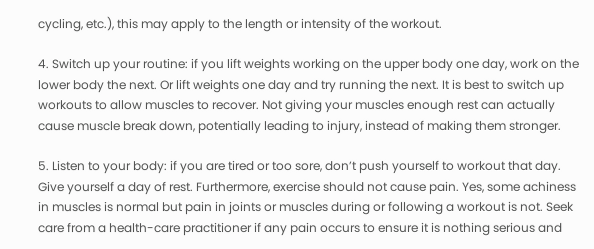cycling, etc.), this may apply to the length or intensity of the workout.

4. Switch up your routine: if you lift weights working on the upper body one day, work on the lower body the next. Or lift weights one day and try running the next. It is best to switch up workouts to allow muscles to recover. Not giving your muscles enough rest can actually cause muscle break down, potentially leading to injury, instead of making them stronger.

5. Listen to your body: if you are tired or too sore, don’t push yourself to workout that day. Give yourself a day of rest. Furthermore, exercise should not cause pain. Yes, some achiness in muscles is normal but pain in joints or muscles during or following a workout is not. Seek care from a health-care practitioner if any pain occurs to ensure it is nothing serious and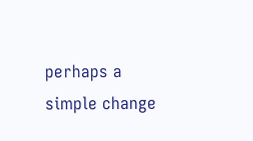perhaps a simple change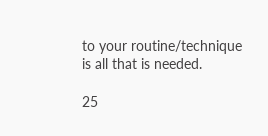to your routine/technique is all that is needed.

25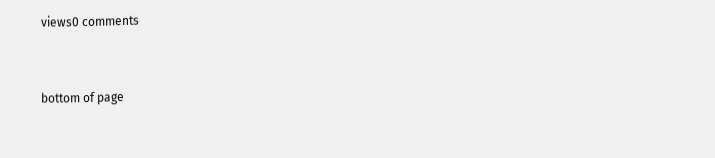views0 comments


bottom of page